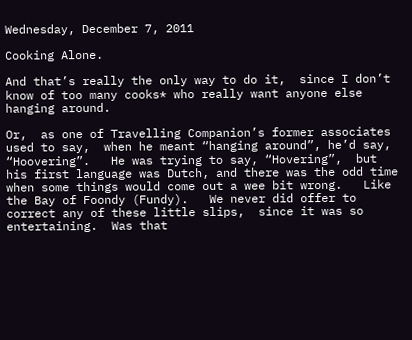Wednesday, December 7, 2011

Cooking Alone.

And that’s really the only way to do it,  since I don’t know of too many cooks* who really want anyone else hanging around.

Or,  as one of Travelling Companion’s former associates used to say,  when he meant “hanging around”, he’d say, “Hoovering”.   He was trying to say, “Hovering”,  but his first language was Dutch, and there was the odd time when some things would come out a wee bit wrong.   Like the Bay of Foondy (Fundy).   We never did offer to correct any of these little slips,  since it was so entertaining.  Was that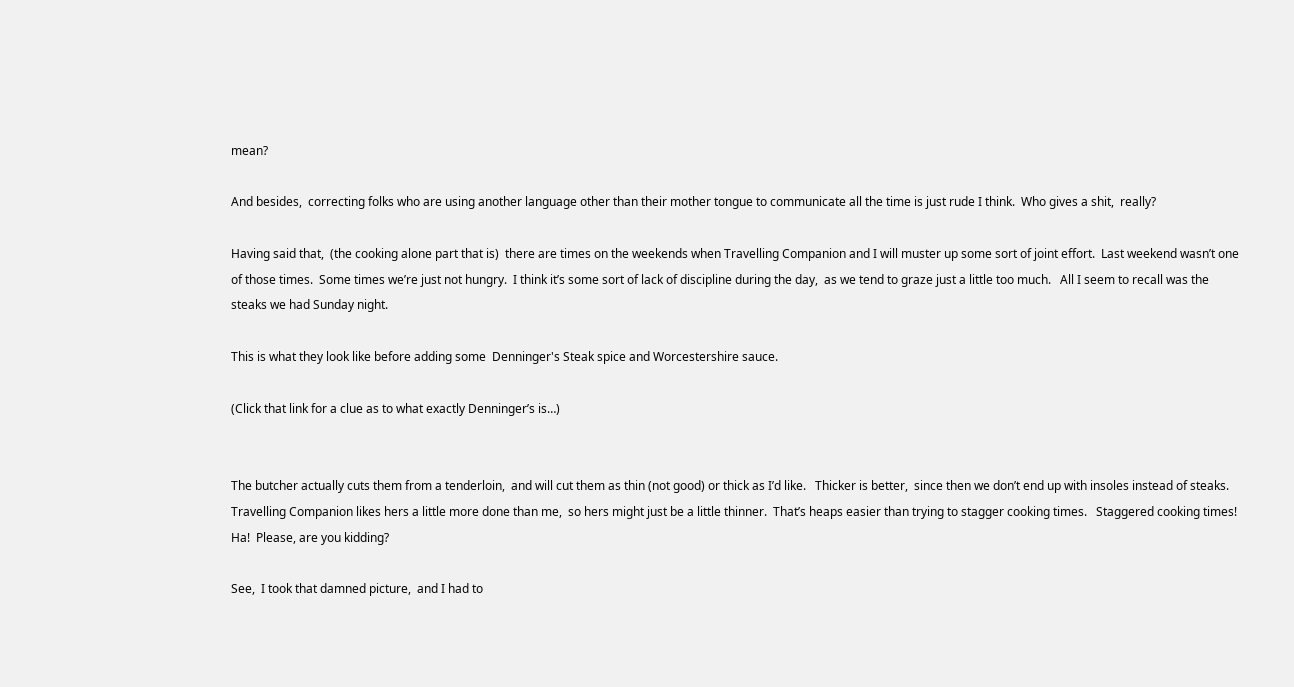mean?

And besides,  correcting folks who are using another language other than their mother tongue to communicate all the time is just rude I think.  Who gives a shit,  really?

Having said that,  (the cooking alone part that is)  there are times on the weekends when Travelling Companion and I will muster up some sort of joint effort.  Last weekend wasn’t one of those times.  Some times we’re just not hungry.  I think it’s some sort of lack of discipline during the day,  as we tend to graze just a little too much.   All I seem to recall was the steaks we had Sunday night.

This is what they look like before adding some  Denninger's Steak spice and Worcestershire sauce.

(Click that link for a clue as to what exactly Denninger’s is…)


The butcher actually cuts them from a tenderloin,  and will cut them as thin (not good) or thick as I’d like.   Thicker is better,  since then we don’t end up with insoles instead of steaks.  Travelling Companion likes hers a little more done than me,  so hers might just be a little thinner.  That’s heaps easier than trying to stagger cooking times.   Staggered cooking times!  Ha!  Please, are you kidding?

See,  I took that damned picture,  and I had to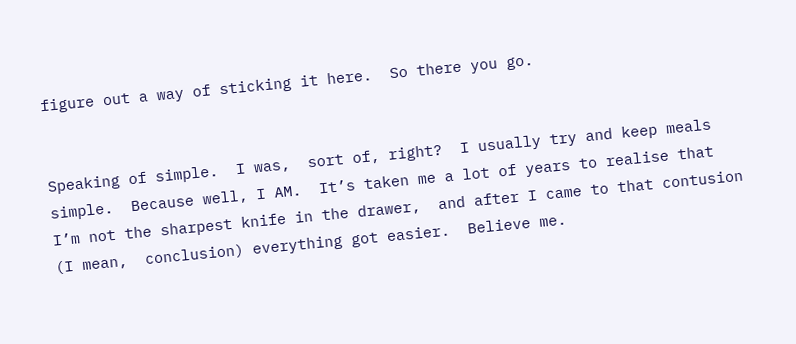figure out a way of sticking it here.  So there you go.


Speaking of simple.  I was,  sort of, right?  I usually try and keep meals simple.  Because well, I AM.  It’s taken me a lot of years to realise that I’m not the sharpest knife in the drawer,  and after I came to that contusion  (I mean,  conclusion) everything got easier.  Believe me.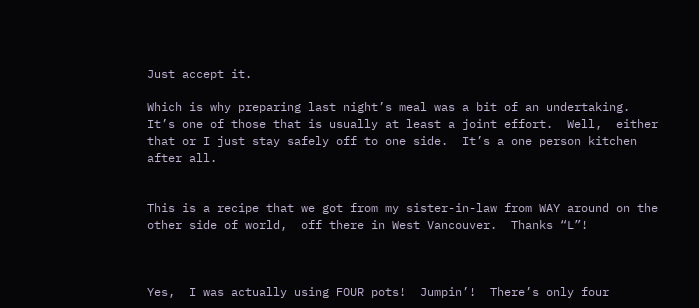Just accept it.

Which is why preparing last night’s meal was a bit of an undertaking.  It’s one of those that is usually at least a joint effort.  Well,  either that or I just stay safely off to one side.  It’s a one person kitchen after all.


This is a recipe that we got from my sister-in-law from WAY around on the other side of world,  off there in West Vancouver.  Thanks “L”!



Yes,  I was actually using FOUR pots!  Jumpin’!  There’s only four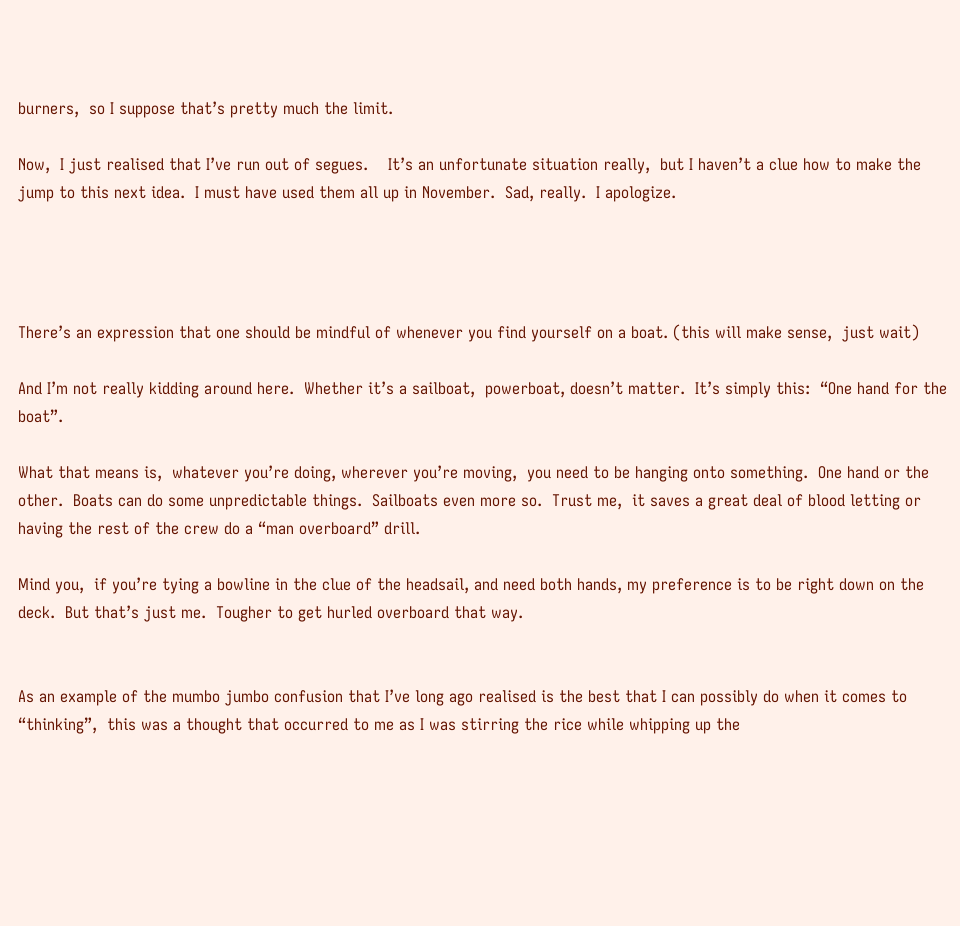burners,  so I suppose that’s pretty much the limit.

Now,  I just realised that I’ve run out of segues.    It’s an unfortunate situation really,  but I haven’t a clue how to make the jump to this next idea.  I must have used them all up in November.  Sad, really.  I apologize.




There’s an expression that one should be mindful of whenever you find yourself on a boat. (this will make sense,  just wait)

And I’m not really kidding around here.  Whether it’s a sailboat,  powerboat, doesn’t matter.  It’s simply this:  “One hand for the boat”.

What that means is,  whatever you’re doing, wherever you’re moving,  you need to be hanging onto something.  One hand or the other.  Boats can do some unpredictable things.  Sailboats even more so.  Trust me,  it saves a great deal of blood letting or having the rest of the crew do a “man overboard” drill.

Mind you,  if you’re tying a bowline in the clue of the headsail, and need both hands, my preference is to be right down on the deck.  But that’s just me.  Tougher to get hurled overboard that way.


As an example of the mumbo jumbo confusion that I’ve long ago realised is the best that I can possibly do when it comes to “thinking”,  this was a thought that occurred to me as I was stirring the rice while whipping up the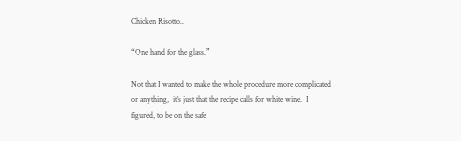Chicken Risotto..

“One hand for the glass.”

Not that I wanted to make the whole procedure more complicated or anything,  it’s just that the recipe calls for white wine.  I figured, to be on the safe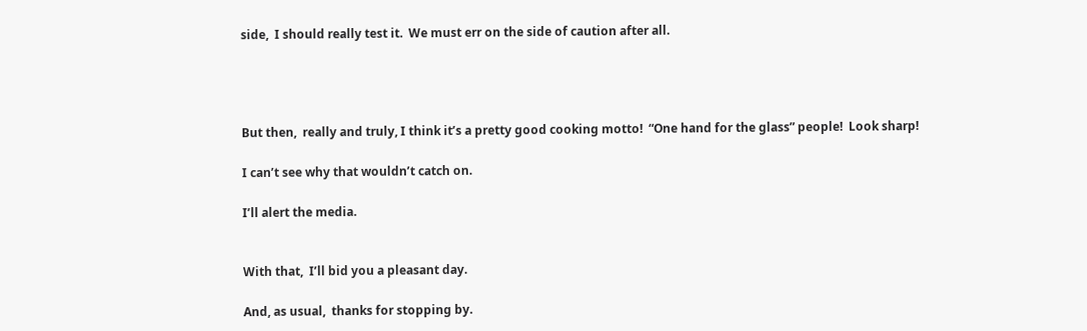side,  I should really test it.  We must err on the side of caution after all.




But then,  really and truly, I think it’s a pretty good cooking motto!  “One hand for the glass” people!  Look sharp!

I can’t see why that wouldn’t catch on.

I’ll alert the media.


With that,  I’ll bid you a pleasant day.

And, as usual,  thanks for stopping by.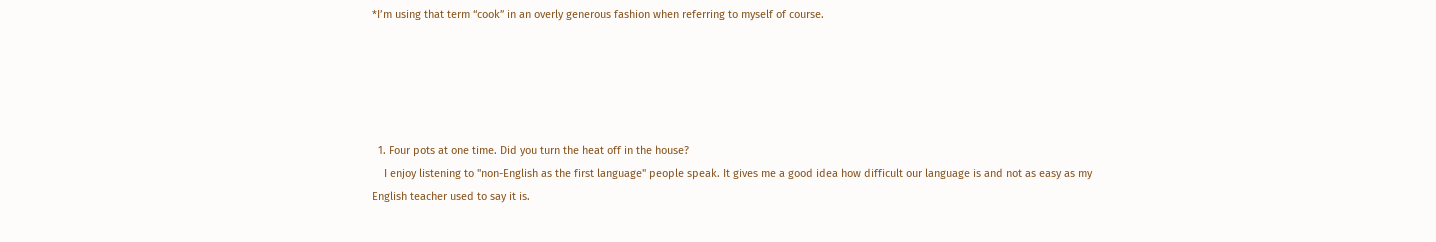*I’m using that term “cook” in an overly generous fashion when referring to myself of course.





  1. Four pots at one time. Did you turn the heat off in the house?
    I enjoy listening to "non-English as the first language" people speak. It gives me a good idea how difficult our language is and not as easy as my English teacher used to say it is.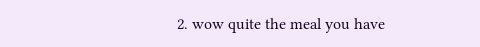2. wow quite the meal you have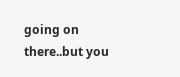going on there..but you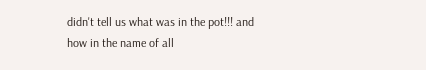didn't tell us what was in the pot!!! and how in the name of all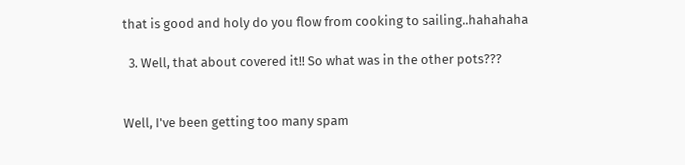that is good and holy do you flow from cooking to sailing..hahahaha

  3. Well, that about covered it!! So what was in the other pots???


Well, I've been getting too many spam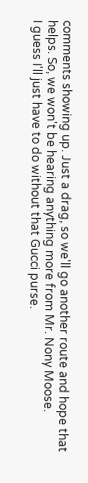comments showing up. Just a drag, so we'll go another route and hope that helps. So, we won't be hearing anything more from Mr. Nony Moose.
I guess I'll just have to do without that Gucci purse.